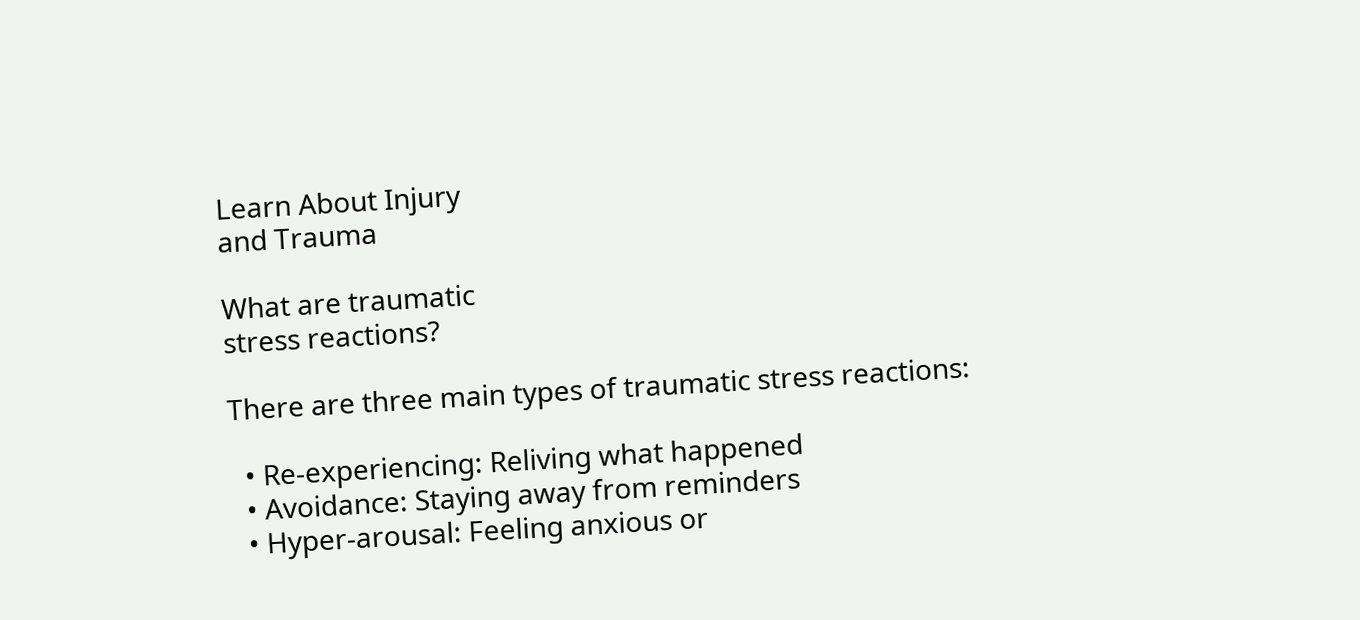Learn About Injury
and Trauma

What are traumatic
stress reactions?

There are three main types of traumatic stress reactions:

  • Re-experiencing: Reliving what happened
  • Avoidance: Staying away from reminders
  • Hyper-arousal: Feeling anxious or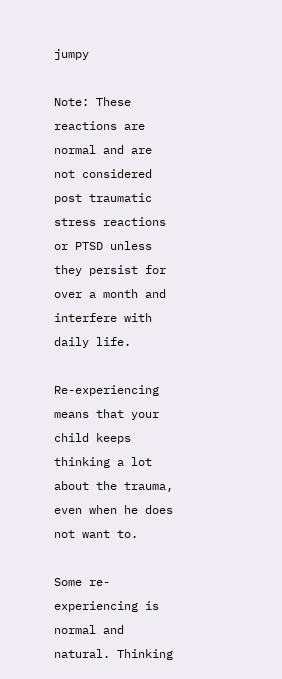jumpy

Note: These reactions are normal and are not considered post traumatic stress reactions or PTSD unless they persist for over a month and interfere with daily life.

Re-experiencing means that your child keeps thinking a lot about the trauma, even when he does not want to.

Some re-experiencing is normal and natural. Thinking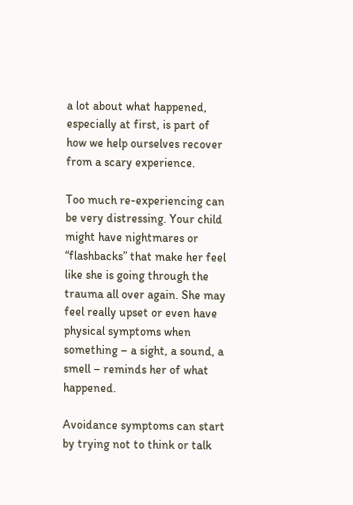a lot about what happened, especially at first, is part of how we help ourselves recover from a scary experience.

Too much re-experiencing can be very distressing. Your child might have nightmares or “flashbacks” that make her feel like she is going through the trauma all over again. She may feel really upset or even have physical symptoms when something – a sight, a sound, a smell – reminds her of what happened.

Avoidance symptoms can start by trying not to think or talk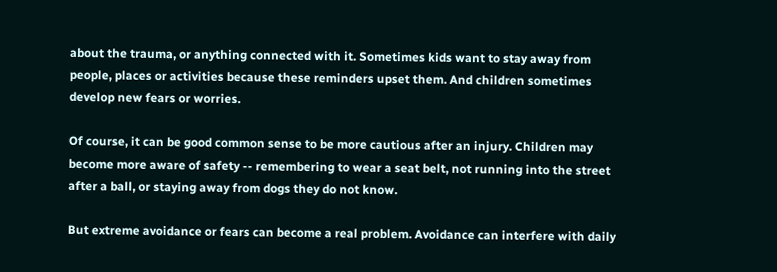about the trauma, or anything connected with it. Sometimes kids want to stay away from people, places or activities because these reminders upset them. And children sometimes develop new fears or worries.

Of course, it can be good common sense to be more cautious after an injury. Children may become more aware of safety -- remembering to wear a seat belt, not running into the street after a ball, or staying away from dogs they do not know.

But extreme avoidance or fears can become a real problem. Avoidance can interfere with daily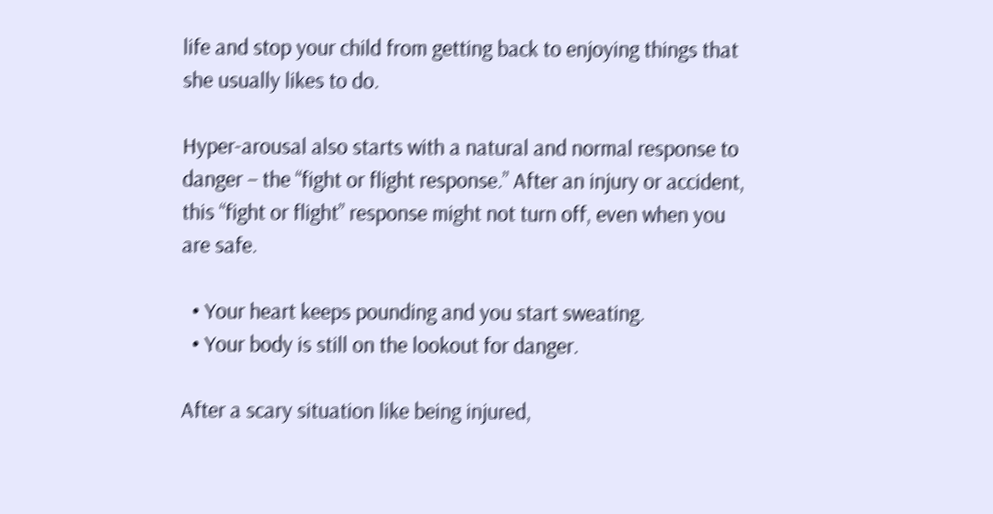life and stop your child from getting back to enjoying things that she usually likes to do.

Hyper-arousal also starts with a natural and normal response to danger – the “fight or flight response.” After an injury or accident, this “fight or flight” response might not turn off, even when you are safe.

  • Your heart keeps pounding and you start sweating.
  • Your body is still on the lookout for danger.

After a scary situation like being injured,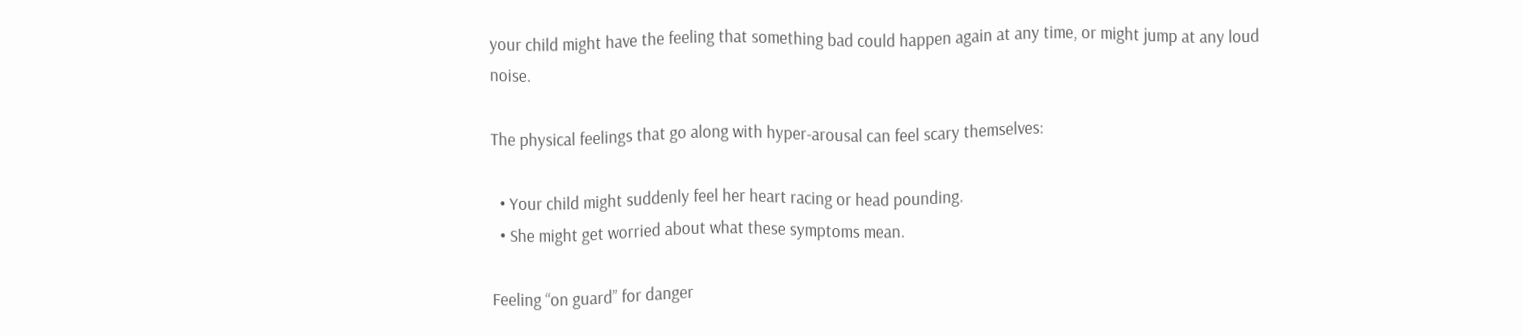your child might have the feeling that something bad could happen again at any time, or might jump at any loud noise.

The physical feelings that go along with hyper-arousal can feel scary themselves:

  • Your child might suddenly feel her heart racing or head pounding.
  • She might get worried about what these symptoms mean.

Feeling “on guard” for danger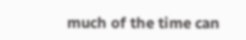much of the time can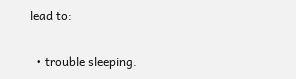lead to:

  • trouble sleeping.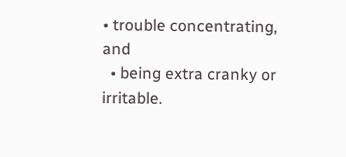• trouble concentrating, and
  • being extra cranky or irritable.